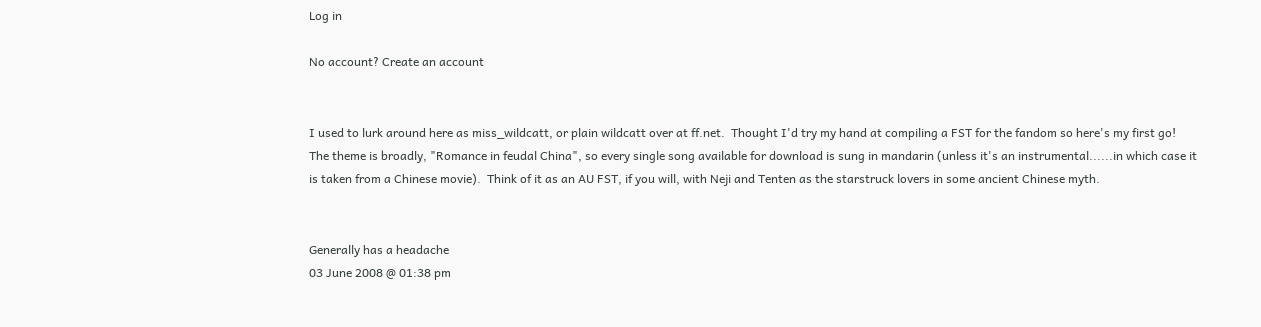Log in

No account? Create an account


I used to lurk around here as miss_wildcatt, or plain wildcatt over at ff.net.  Thought I'd try my hand at compiling a FST for the fandom so here's my first go!  The theme is broadly, "Romance in feudal China", so every single song available for download is sung in mandarin (unless it's an instrumental......in which case it is taken from a Chinese movie).  Think of it as an AU FST, if you will, with Neji and Tenten as the starstruck lovers in some ancient Chinese myth.


Generally has a headache
03 June 2008 @ 01:38 pm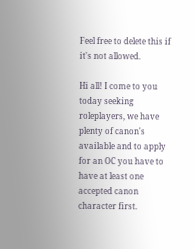Feel free to delete this if it's not allowed.

Hi all! I come to you today seeking roleplayers, we have plenty of canon's available and to apply for an OC you have to have at least one accepted canon character first.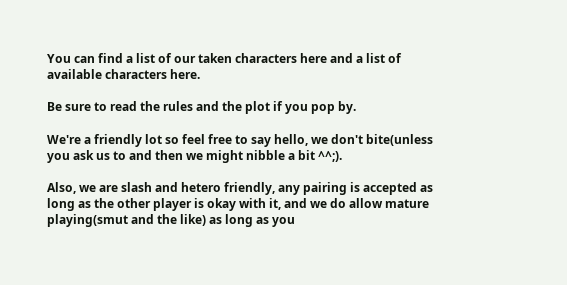You can find a list of our taken characters here and a list of available characters here.

Be sure to read the rules and the plot if you pop by.

We're a friendly lot so feel free to say hello, we don't bite(unless you ask us to and then we might nibble a bit ^^;).

Also, we are slash and hetero friendly, any pairing is accepted as long as the other player is okay with it, and we do allow mature playing(smut and the like) as long as you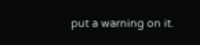put a warning on it.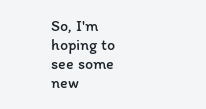So, I'm hoping to see some new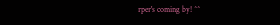rper's coming by! ^^